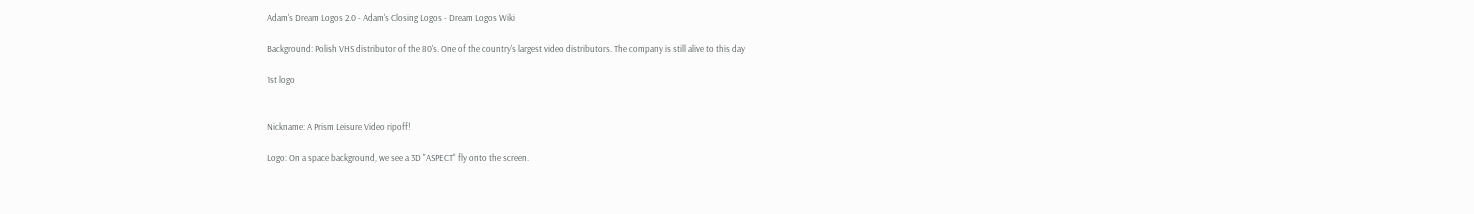Adam's Dream Logos 2.0 - Adam's Closing Logos - Dream Logos Wiki

Background: Polish VHS distributor of the 80's. One of the country's largest video distributors. The company is still alive to this day

1st logo


Nickname: A Prism Leisure Video ripoff!

Logo: On a space background, we see a 3D "ASPECT" fly onto the screen.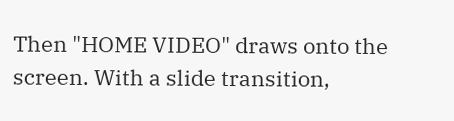Then "HOME VIDEO" draws onto the screen. With a slide transition,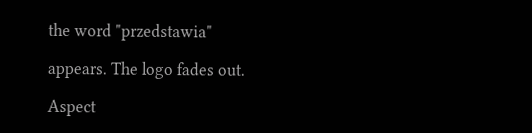the word "przedstawia"

appears. The logo fades out.

Aspect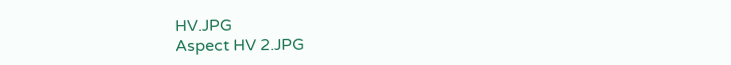HV.JPG
Aspect HV 2.JPG